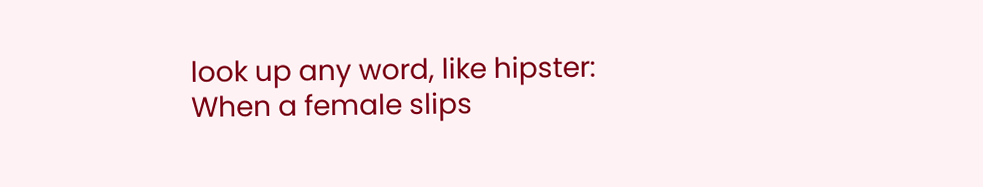look up any word, like hipster:
When a female slips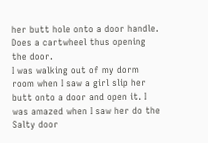her butt hole onto a door handle. Does a cartwheel thus opening the door.
I was walking out of my dorm room when I saw a girl slip her butt onto a door and open it. I was amazed when I saw her do the Salty door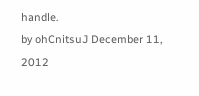handle.
by ohCnitsuJ December 11, 2012